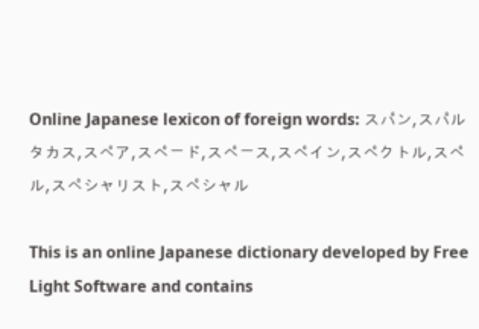Online Japanese lexicon of foreign words: スパン,スパルタカス,スペア,スペード,スペース,スペイン,スペクトル,スペル,スペシャリスト,スペシャル

This is an online Japanese dictionary developed by Free Light Software and contains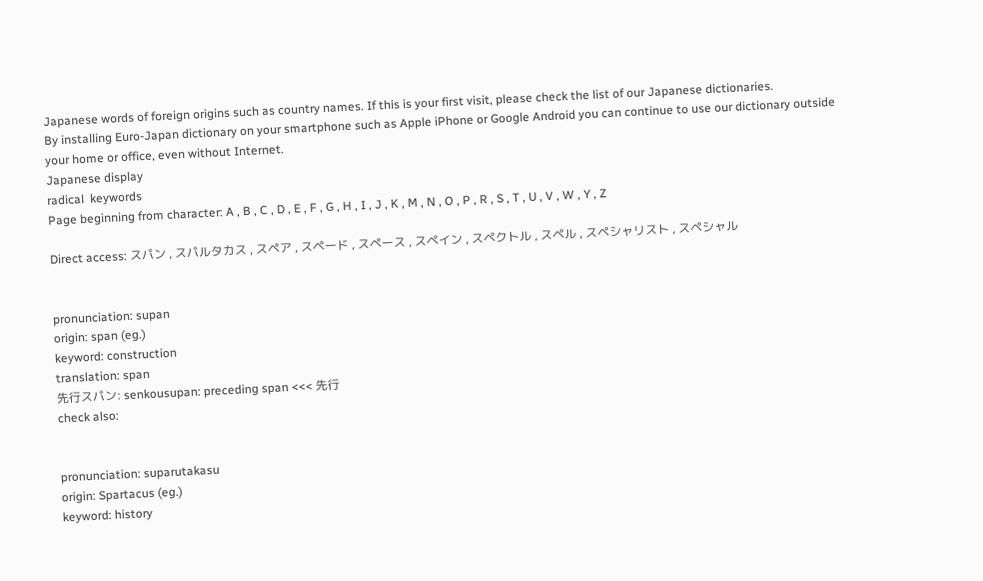Japanese words of foreign origins such as country names. If this is your first visit, please check the list of our Japanese dictionaries.
By installing Euro-Japan dictionary on your smartphone such as Apple iPhone or Google Android you can continue to use our dictionary outside your home or office, even without Internet.
Japanese display
radical  keywords
Page beginning from character: A , B , C , D , E , F , G , H , I , J , K , M , N , O , P , R , S , T , U , V , W , Y , Z

Direct access: スパン , スパルタカス , スペア , スペード , スペース , スペイン , スペクトル , スペル , スペシャリスト , スペシャル


pronunciation: supan
origin: span (eg.)
keyword: construction
translation: span
先行スパン: senkousupan: preceding span <<< 先行
check also:


pronunciation: suparutakasu
origin: Spartacus (eg.)
keyword: history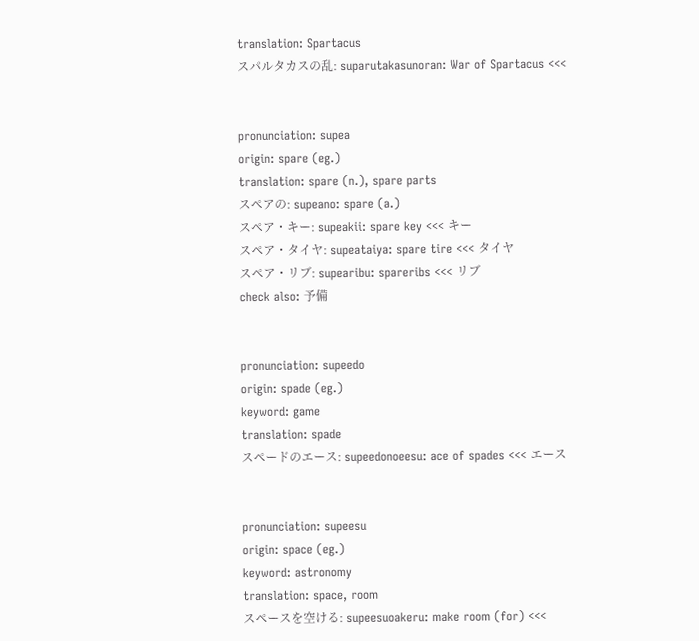translation: Spartacus
スパルタカスの乱: suparutakasunoran: War of Spartacus <<<


pronunciation: supea
origin: spare (eg.)
translation: spare (n.), spare parts
スペアの: supeano: spare (a.)
スペア・キー: supeakii: spare key <<< キー
スペア・タイヤ: supeataiya: spare tire <<< タイヤ
スペア・リブ: supearibu: spareribs <<< リブ
check also: 予備


pronunciation: supeedo
origin: spade (eg.)
keyword: game
translation: spade
スペードのエース: supeedonoeesu: ace of spades <<< エース


pronunciation: supeesu
origin: space (eg.)
keyword: astronomy
translation: space, room
スペースを空ける: supeesuoakeru: make room (for) <<<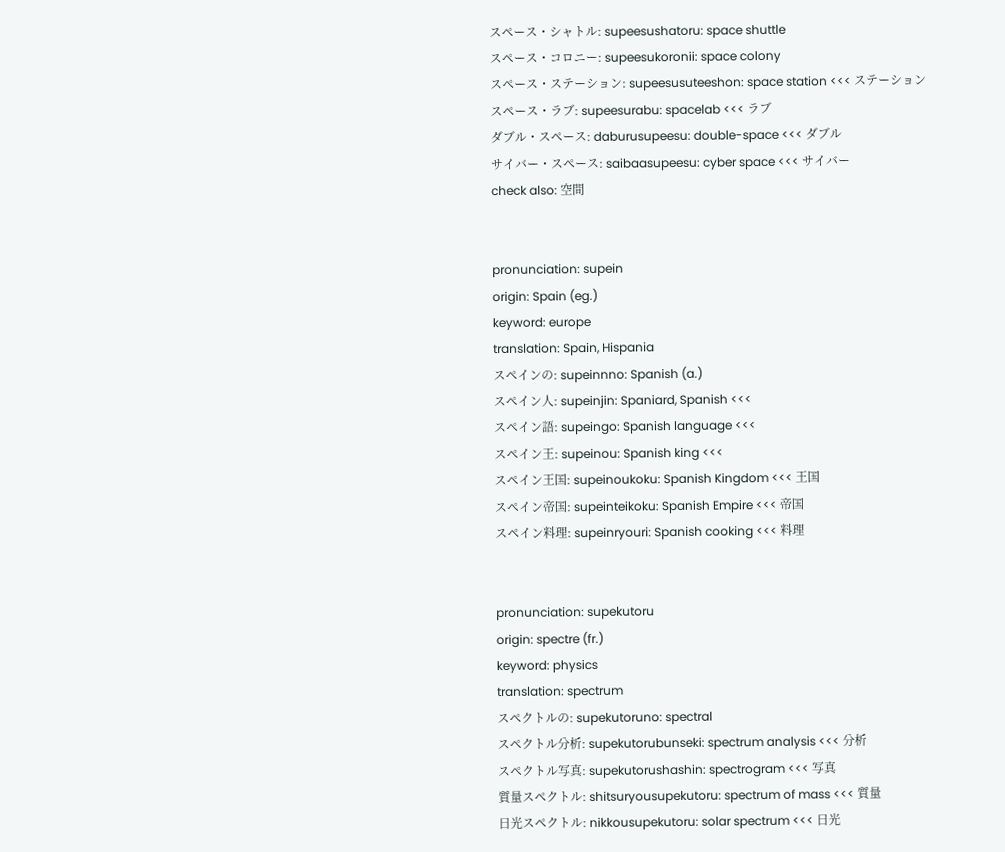スペース・シャトル: supeesushatoru: space shuttle
スペース・コロニー: supeesukoronii: space colony
スペース・ステーション: supeesusuteeshon: space station <<< ステーション
スペース・ラブ: supeesurabu: spacelab <<< ラブ
ダブル・スペース: daburusupeesu: double-space <<< ダブル
サイバー・スペース: saibaasupeesu: cyber space <<< サイバー
check also: 空間


pronunciation: supein
origin: Spain (eg.)
keyword: europe
translation: Spain, Hispania
スペインの: supeinnno: Spanish (a.)
スペイン人: supeinjin: Spaniard, Spanish <<<
スペイン語: supeingo: Spanish language <<<
スペイン王: supeinou: Spanish king <<<
スペイン王国: supeinoukoku: Spanish Kingdom <<< 王国
スペイン帝国: supeinteikoku: Spanish Empire <<< 帝国
スペイン料理: supeinryouri: Spanish cooking <<< 料理


pronunciation: supekutoru
origin: spectre (fr.)
keyword: physics
translation: spectrum
スペクトルの: supekutoruno: spectral
スペクトル分析: supekutorubunseki: spectrum analysis <<< 分析
スペクトル写真: supekutorushashin: spectrogram <<< 写真
質量スペクトル: shitsuryousupekutoru: spectrum of mass <<< 質量
日光スペクトル: nikkousupekutoru: solar spectrum <<< 日光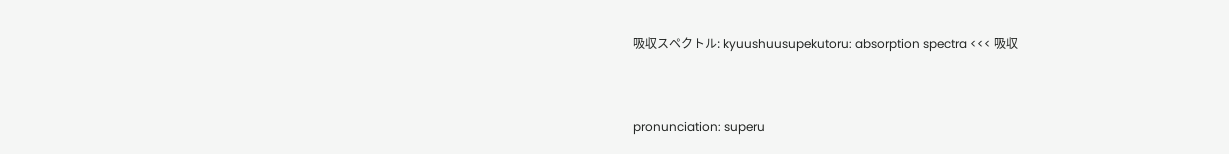吸収スペクトル: kyuushuusupekutoru: absorption spectra <<< 吸収


pronunciation: superu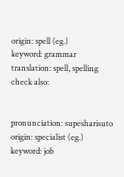origin: spell (eg.)
keyword: grammar
translation: spell, spelling
check also:


pronunciation: supesharisuto
origin: specialist (eg.)
keyword: job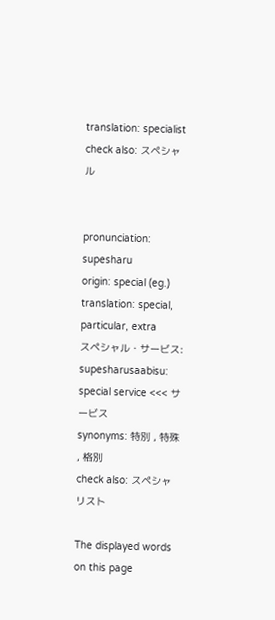translation: specialist
check also: スペシャル


pronunciation: supesharu
origin: special (eg.)
translation: special, particular, extra
スペシャル・サービス: supesharusaabisu: special service <<< サービス
synonyms: 特別 , 特殊 , 格別
check also: スペシャリスト

The displayed words on this page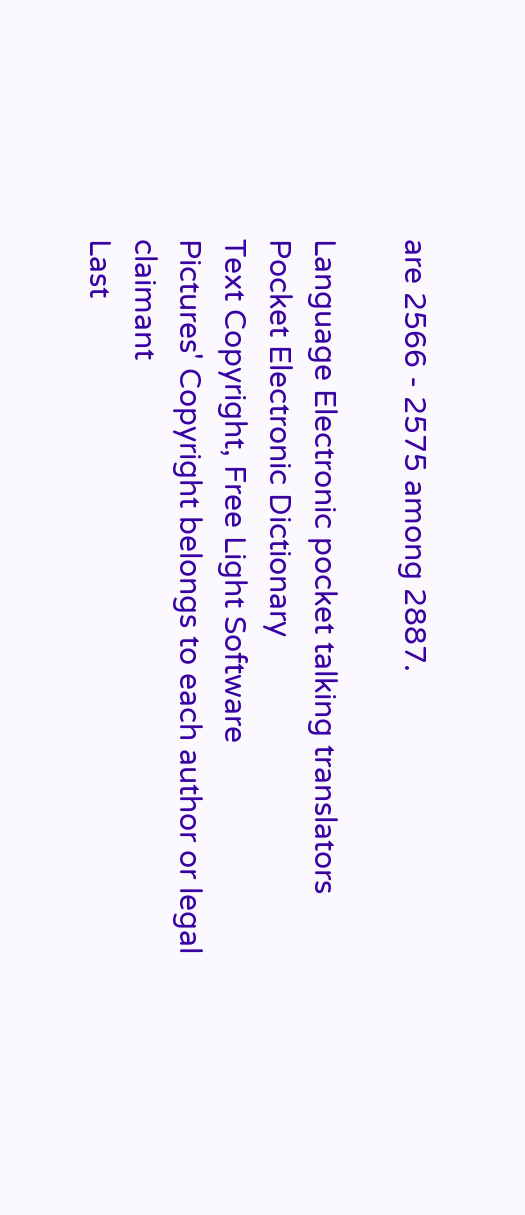are 2566 - 2575 among 2887.

Language Electronic pocket talking translators
Pocket Electronic Dictionary
Text Copyright, Free Light Software
Pictures' Copyright belongs to each author or legal claimant
Last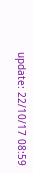update: 22/10/17 08:59